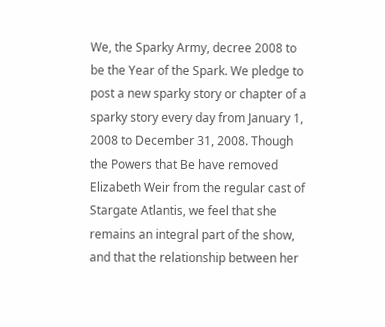We, the Sparky Army, decree 2008 to be the Year of the Spark. We pledge to post a new sparky story or chapter of a sparky story every day from January 1, 2008 to December 31, 2008. Though the Powers that Be have removed Elizabeth Weir from the regular cast of Stargate Atlantis, we feel that she remains an integral part of the show, and that the relationship between her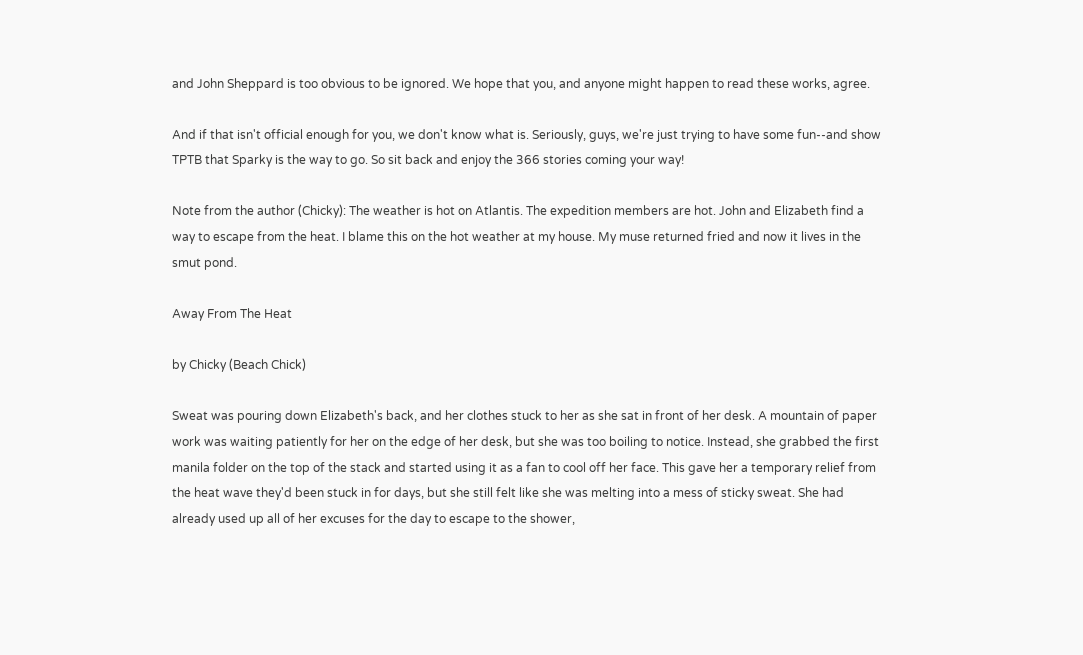and John Sheppard is too obvious to be ignored. We hope that you, and anyone might happen to read these works, agree.

And if that isn't official enough for you, we don't know what is. Seriously, guys, we're just trying to have some fun--and show TPTB that Sparky is the way to go. So sit back and enjoy the 366 stories coming your way!

Note from the author (Chicky): The weather is hot on Atlantis. The expedition members are hot. John and Elizabeth find a way to escape from the heat. I blame this on the hot weather at my house. My muse returned fried and now it lives in the smut pond.

Away From The Heat

by Chicky (Beach Chick)

Sweat was pouring down Elizabeth's back, and her clothes stuck to her as she sat in front of her desk. A mountain of paper work was waiting patiently for her on the edge of her desk, but she was too boiling to notice. Instead, she grabbed the first manila folder on the top of the stack and started using it as a fan to cool off her face. This gave her a temporary relief from the heat wave they'd been stuck in for days, but she still felt like she was melting into a mess of sticky sweat. She had already used up all of her excuses for the day to escape to the shower,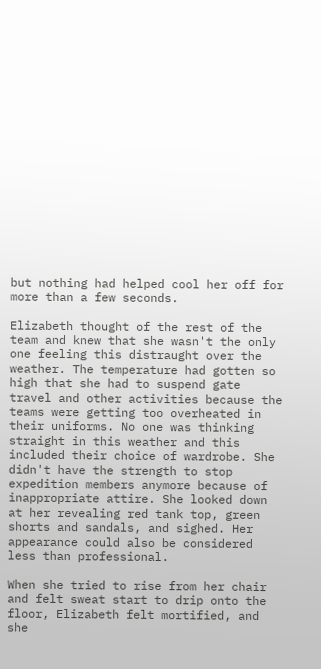but nothing had helped cool her off for more than a few seconds.

Elizabeth thought of the rest of the team and knew that she wasn't the only one feeling this distraught over the weather. The temperature had gotten so high that she had to suspend gate travel and other activities because the teams were getting too overheated in their uniforms. No one was thinking straight in this weather and this included their choice of wardrobe. She didn't have the strength to stop expedition members anymore because of inappropriate attire. She looked down at her revealing red tank top, green shorts and sandals, and sighed. Her appearance could also be considered less than professional.

When she tried to rise from her chair and felt sweat start to drip onto the floor, Elizabeth felt mortified, and she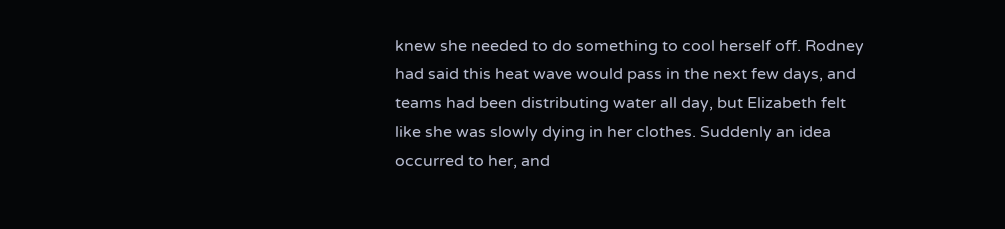knew she needed to do something to cool herself off. Rodney had said this heat wave would pass in the next few days, and teams had been distributing water all day, but Elizabeth felt like she was slowly dying in her clothes. Suddenly an idea occurred to her, and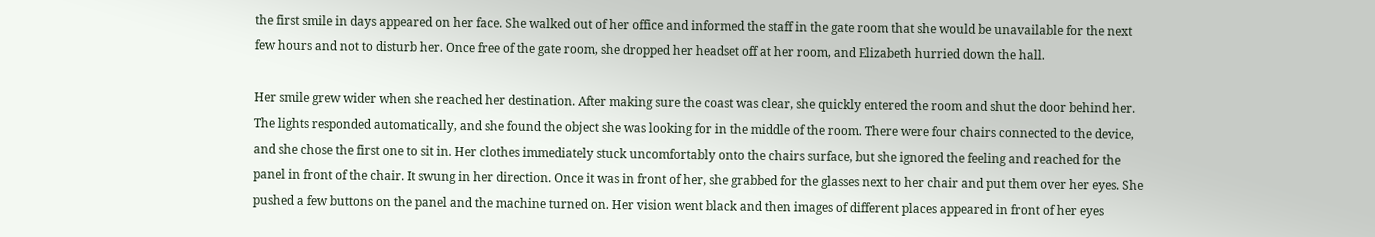the first smile in days appeared on her face. She walked out of her office and informed the staff in the gate room that she would be unavailable for the next few hours and not to disturb her. Once free of the gate room, she dropped her headset off at her room, and Elizabeth hurried down the hall.

Her smile grew wider when she reached her destination. After making sure the coast was clear, she quickly entered the room and shut the door behind her. The lights responded automatically, and she found the object she was looking for in the middle of the room. There were four chairs connected to the device, and she chose the first one to sit in. Her clothes immediately stuck uncomfortably onto the chairs surface, but she ignored the feeling and reached for the panel in front of the chair. It swung in her direction. Once it was in front of her, she grabbed for the glasses next to her chair and put them over her eyes. She pushed a few buttons on the panel and the machine turned on. Her vision went black and then images of different places appeared in front of her eyes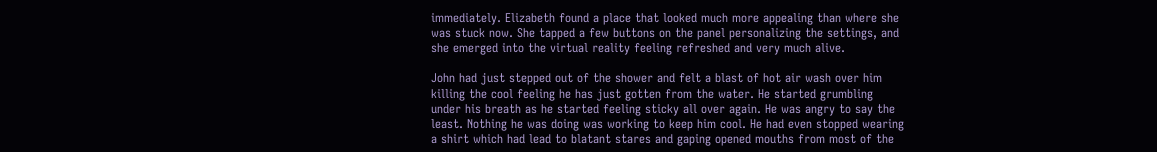immediately. Elizabeth found a place that looked much more appealing than where she was stuck now. She tapped a few buttons on the panel personalizing the settings, and she emerged into the virtual reality feeling refreshed and very much alive.

John had just stepped out of the shower and felt a blast of hot air wash over him killing the cool feeling he has just gotten from the water. He started grumbling under his breath as he started feeling sticky all over again. He was angry to say the least. Nothing he was doing was working to keep him cool. He had even stopped wearing a shirt which had lead to blatant stares and gaping opened mouths from most of the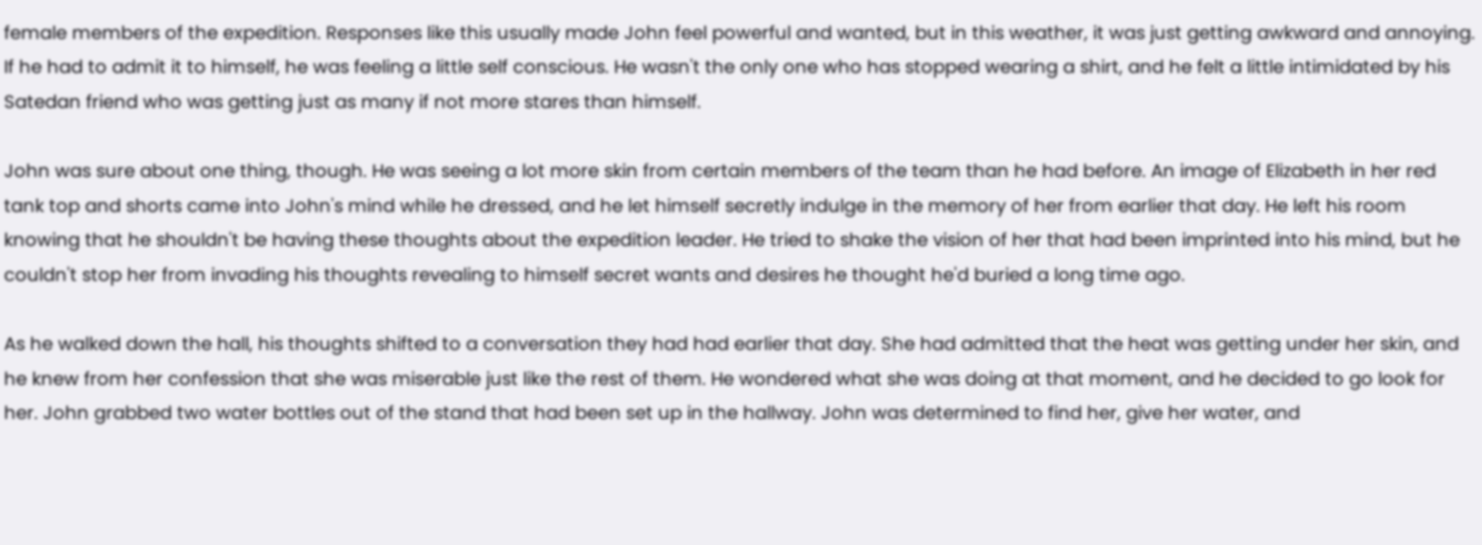female members of the expedition. Responses like this usually made John feel powerful and wanted, but in this weather, it was just getting awkward and annoying. If he had to admit it to himself, he was feeling a little self conscious. He wasn't the only one who has stopped wearing a shirt, and he felt a little intimidated by his Satedan friend who was getting just as many if not more stares than himself.

John was sure about one thing, though. He was seeing a lot more skin from certain members of the team than he had before. An image of Elizabeth in her red tank top and shorts came into John's mind while he dressed, and he let himself secretly indulge in the memory of her from earlier that day. He left his room knowing that he shouldn't be having these thoughts about the expedition leader. He tried to shake the vision of her that had been imprinted into his mind, but he couldn't stop her from invading his thoughts revealing to himself secret wants and desires he thought he'd buried a long time ago.

As he walked down the hall, his thoughts shifted to a conversation they had had earlier that day. She had admitted that the heat was getting under her skin, and he knew from her confession that she was miserable just like the rest of them. He wondered what she was doing at that moment, and he decided to go look for her. John grabbed two water bottles out of the stand that had been set up in the hallway. John was determined to find her, give her water, and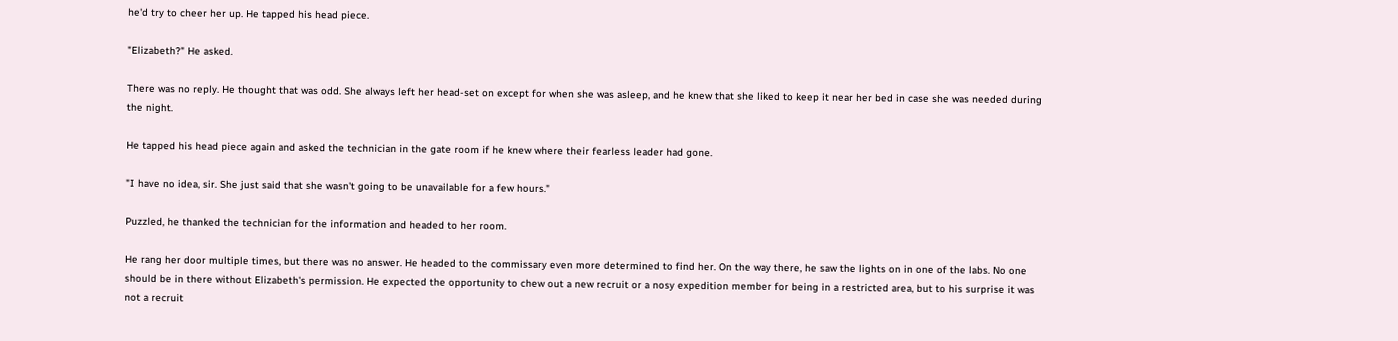he'd try to cheer her up. He tapped his head piece.

"Elizabeth?" He asked.

There was no reply. He thought that was odd. She always left her head-set on except for when she was asleep, and he knew that she liked to keep it near her bed in case she was needed during the night.

He tapped his head piece again and asked the technician in the gate room if he knew where their fearless leader had gone.

"I have no idea, sir. She just said that she wasn't going to be unavailable for a few hours."

Puzzled, he thanked the technician for the information and headed to her room.

He rang her door multiple times, but there was no answer. He headed to the commissary even more determined to find her. On the way there, he saw the lights on in one of the labs. No one should be in there without Elizabeth's permission. He expected the opportunity to chew out a new recruit or a nosy expedition member for being in a restricted area, but to his surprise it was not a recruit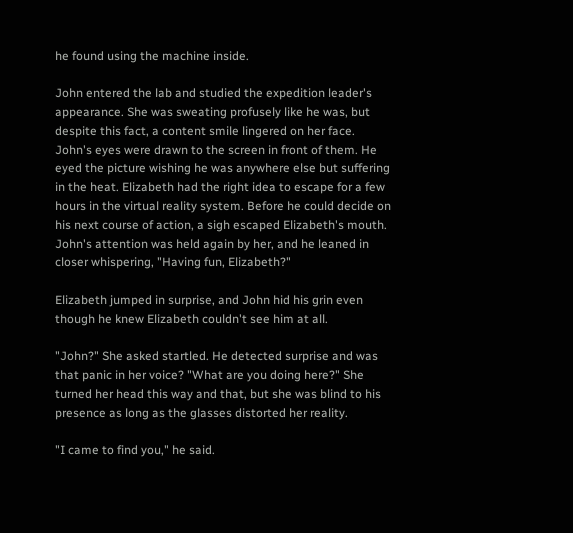he found using the machine inside.

John entered the lab and studied the expedition leader's appearance. She was sweating profusely like he was, but despite this fact, a content smile lingered on her face. John's eyes were drawn to the screen in front of them. He eyed the picture wishing he was anywhere else but suffering in the heat. Elizabeth had the right idea to escape for a few hours in the virtual reality system. Before he could decide on his next course of action, a sigh escaped Elizabeth's mouth. John's attention was held again by her, and he leaned in closer whispering, "Having fun, Elizabeth?"

Elizabeth jumped in surprise, and John hid his grin even though he knew Elizabeth couldn't see him at all.

"John?" She asked startled. He detected surprise and was that panic in her voice? "What are you doing here?" She turned her head this way and that, but she was blind to his presence as long as the glasses distorted her reality.

"I came to find you," he said.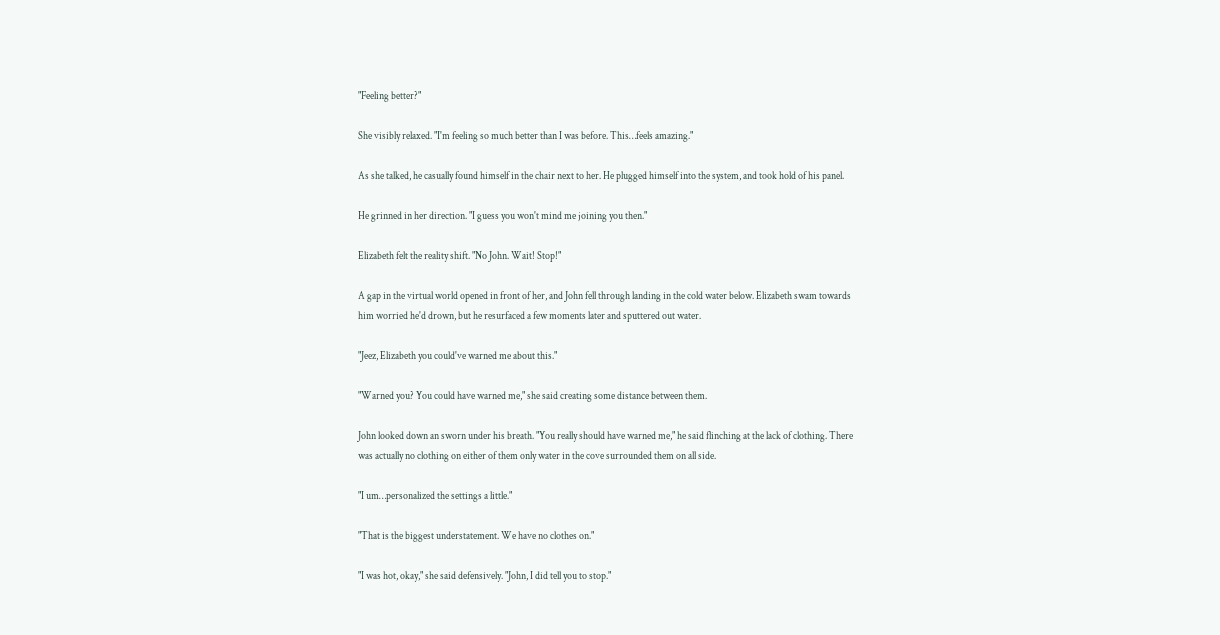"Feeling better?"

She visibly relaxed. "I'm feeling so much better than I was before. This…feels amazing."

As she talked, he casually found himself in the chair next to her. He plugged himself into the system, and took hold of his panel.

He grinned in her direction. "I guess you won't mind me joining you then."

Elizabeth felt the reality shift. "No John. Wait! Stop!"

A gap in the virtual world opened in front of her, and John fell through landing in the cold water below. Elizabeth swam towards him worried he'd drown, but he resurfaced a few moments later and sputtered out water.

"Jeez, Elizabeth you could've warned me about this."

"Warned you? You could have warned me," she said creating some distance between them.

John looked down an sworn under his breath. "You really should have warned me," he said flinching at the lack of clothing. There was actually no clothing on either of them only water in the cove surrounded them on all side.

"I um…personalized the settings a little."

"That is the biggest understatement. We have no clothes on."

"I was hot, okay," she said defensively. "John, I did tell you to stop."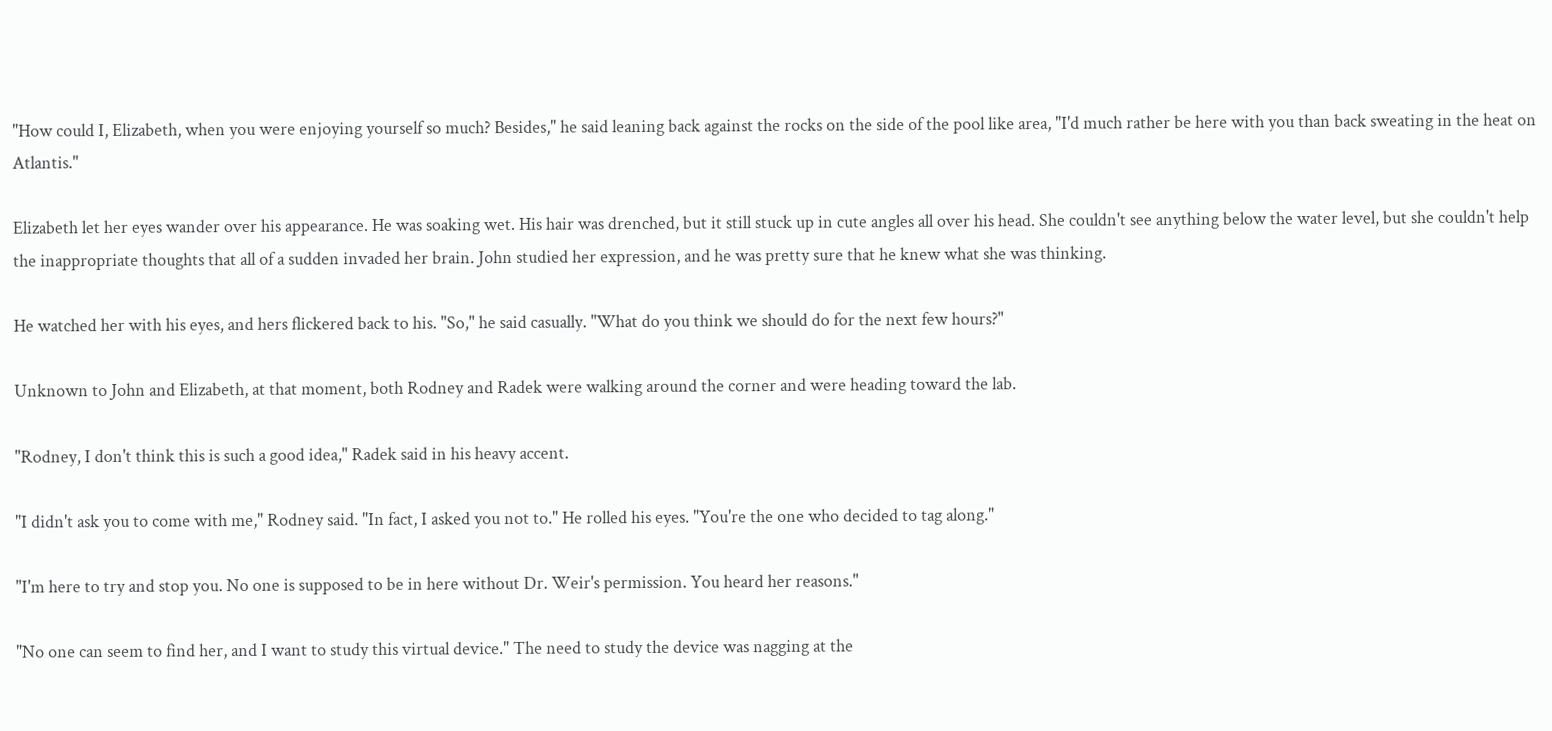"How could I, Elizabeth, when you were enjoying yourself so much? Besides," he said leaning back against the rocks on the side of the pool like area, "I'd much rather be here with you than back sweating in the heat on Atlantis."

Elizabeth let her eyes wander over his appearance. He was soaking wet. His hair was drenched, but it still stuck up in cute angles all over his head. She couldn't see anything below the water level, but she couldn't help the inappropriate thoughts that all of a sudden invaded her brain. John studied her expression, and he was pretty sure that he knew what she was thinking.

He watched her with his eyes, and hers flickered back to his. "So," he said casually. "What do you think we should do for the next few hours?"

Unknown to John and Elizabeth, at that moment, both Rodney and Radek were walking around the corner and were heading toward the lab.

"Rodney, I don't think this is such a good idea," Radek said in his heavy accent.

"I didn't ask you to come with me," Rodney said. "In fact, I asked you not to." He rolled his eyes. "You're the one who decided to tag along."

"I'm here to try and stop you. No one is supposed to be in here without Dr. Weir's permission. You heard her reasons."

"No one can seem to find her, and I want to study this virtual device." The need to study the device was nagging at the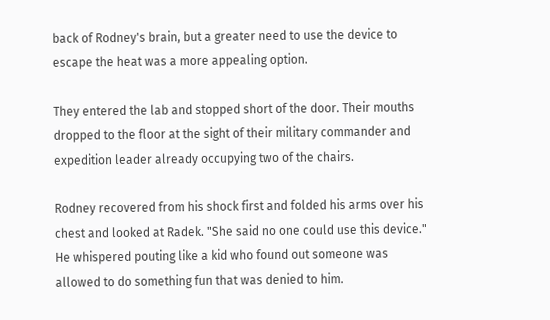back of Rodney's brain, but a greater need to use the device to escape the heat was a more appealing option.

They entered the lab and stopped short of the door. Their mouths dropped to the floor at the sight of their military commander and expedition leader already occupying two of the chairs.

Rodney recovered from his shock first and folded his arms over his chest and looked at Radek. "She said no one could use this device." He whispered pouting like a kid who found out someone was allowed to do something fun that was denied to him.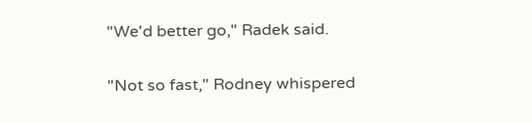"We'd better go," Radek said.

"Not so fast," Rodney whispered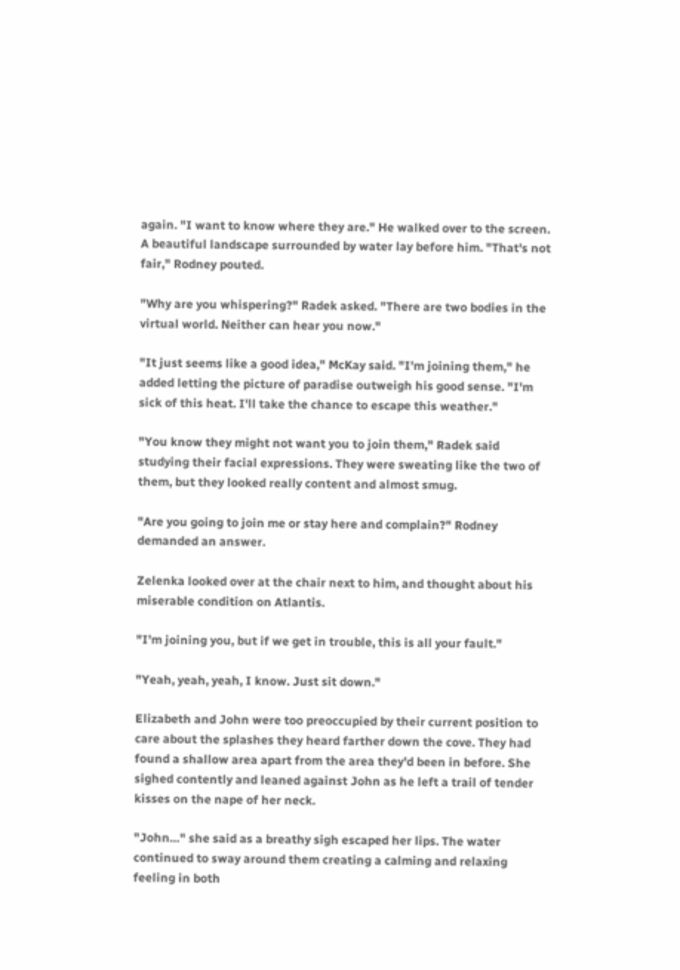again. "I want to know where they are." He walked over to the screen. A beautiful landscape surrounded by water lay before him. "That's not fair," Rodney pouted.

"Why are you whispering?" Radek asked. "There are two bodies in the virtual world. Neither can hear you now."

"It just seems like a good idea," McKay said. "I'm joining them," he added letting the picture of paradise outweigh his good sense. "I'm sick of this heat. I'll take the chance to escape this weather."

"You know they might not want you to join them," Radek said studying their facial expressions. They were sweating like the two of them, but they looked really content and almost smug.

"Are you going to join me or stay here and complain?" Rodney demanded an answer.

Zelenka looked over at the chair next to him, and thought about his miserable condition on Atlantis.

"I'm joining you, but if we get in trouble, this is all your fault."

"Yeah, yeah, yeah, I know. Just sit down."

Elizabeth and John were too preoccupied by their current position to care about the splashes they heard farther down the cove. They had found a shallow area apart from the area they'd been in before. She sighed contently and leaned against John as he left a trail of tender kisses on the nape of her neck.

"John…" she said as a breathy sigh escaped her lips. The water continued to sway around them creating a calming and relaxing feeling in both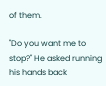of them.

"Do you want me to stop?" He asked running his hands back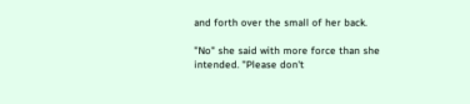and forth over the small of her back.

"No" she said with more force than she intended. "Please don't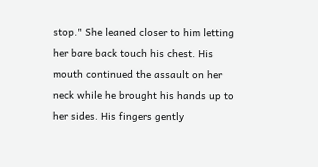stop." She leaned closer to him letting her bare back touch his chest. His mouth continued the assault on her neck while he brought his hands up to her sides. His fingers gently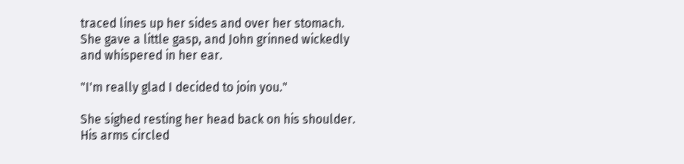traced lines up her sides and over her stomach. She gave a little gasp, and John grinned wickedly and whispered in her ear.

"I'm really glad I decided to join you."

She sighed resting her head back on his shoulder. His arms circled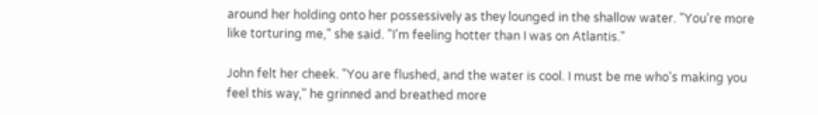around her holding onto her possessively as they lounged in the shallow water. "You're more like torturing me," she said. "I'm feeling hotter than I was on Atlantis."

John felt her cheek. "You are flushed, and the water is cool. I must be me who's making you feel this way," he grinned and breathed more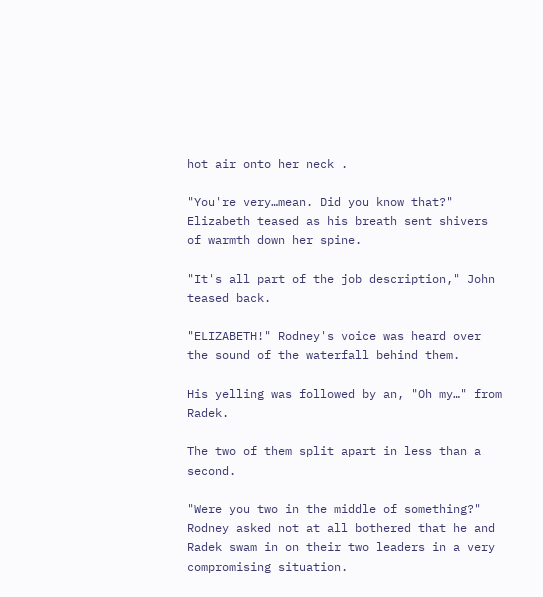hot air onto her neck .

"You're very…mean. Did you know that?" Elizabeth teased as his breath sent shivers of warmth down her spine.

"It's all part of the job description," John teased back.

"ELIZABETH!" Rodney's voice was heard over the sound of the waterfall behind them.

His yelling was followed by an, "Oh my…" from Radek.

The two of them split apart in less than a second.

"Were you two in the middle of something?" Rodney asked not at all bothered that he and Radek swam in on their two leaders in a very compromising situation.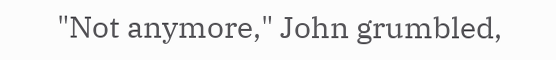"Not anymore," John grumbled,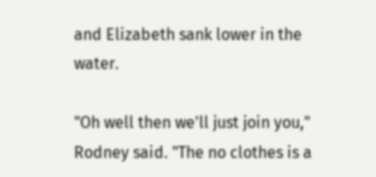and Elizabeth sank lower in the water.

"Oh well then we'll just join you," Rodney said. "The no clothes is a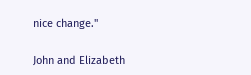nice change."

John and Elizabeth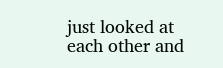just looked at each other and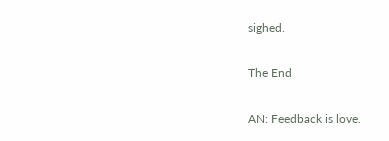sighed.

The End

AN: Feedback is love.